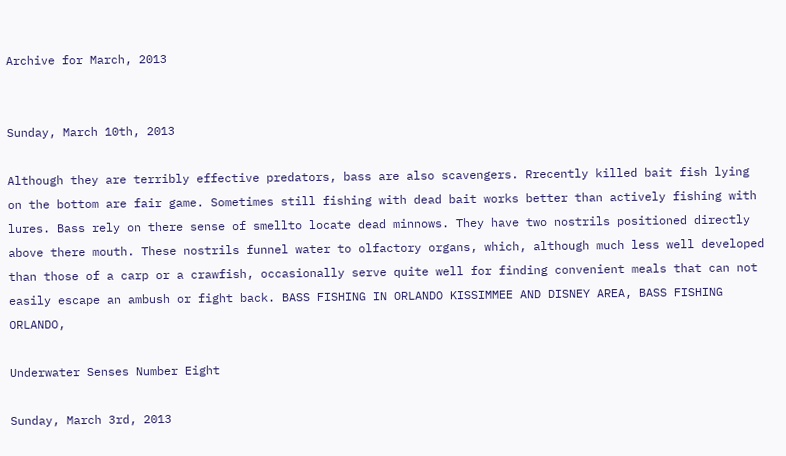Archive for March, 2013


Sunday, March 10th, 2013

Although they are terribly effective predators, bass are also scavengers. Rrecently killed bait fish lying on the bottom are fair game. Sometimes still fishing with dead bait works better than actively fishing with lures. Bass rely on there sense of smellto locate dead minnows. They have two nostrils positioned directly above there mouth. These nostrils funnel water to olfactory organs, which, although much less well developed than those of a carp or a crawfish, occasionally serve quite well for finding convenient meals that can not easily escape an ambush or fight back. BASS FISHING IN ORLANDO KISSIMMEE AND DISNEY AREA, BASS FISHING ORLANDO,

Underwater Senses Number Eight

Sunday, March 3rd, 2013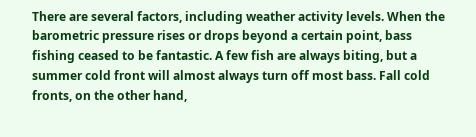There are several factors, including weather activity levels. When the barometric pressure rises or drops beyond a certain point, bass fishing ceased to be fantastic. A few fish are always biting, but a summer cold front will almost always turn off most bass. Fall cold fronts, on the other hand,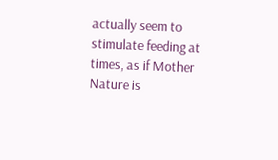actually seem to stimulate feeding at times, as if Mother Nature is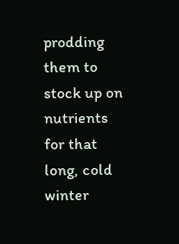prodding them to stock up on nutrients for that long, cold winter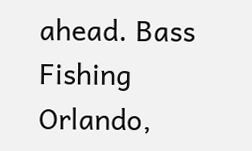ahead. Bass Fishing Orlando,